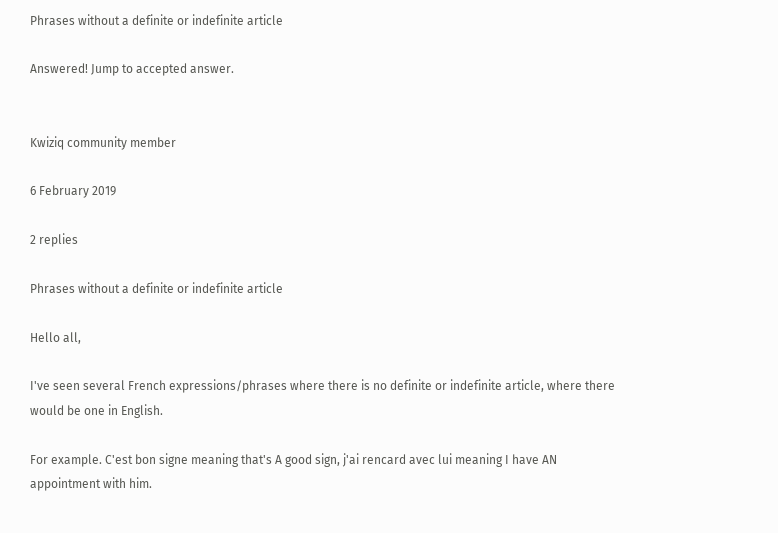Phrases without a definite or indefinite article

Answered! Jump to accepted answer.


Kwiziq community member

6 February 2019

2 replies

Phrases without a definite or indefinite article

Hello all,

I've seen several French expressions/phrases where there is no definite or indefinite article, where there would be one in English.

For example. C'est bon signe meaning that's A good sign, j'ai rencard avec lui meaning I have AN appointment with him.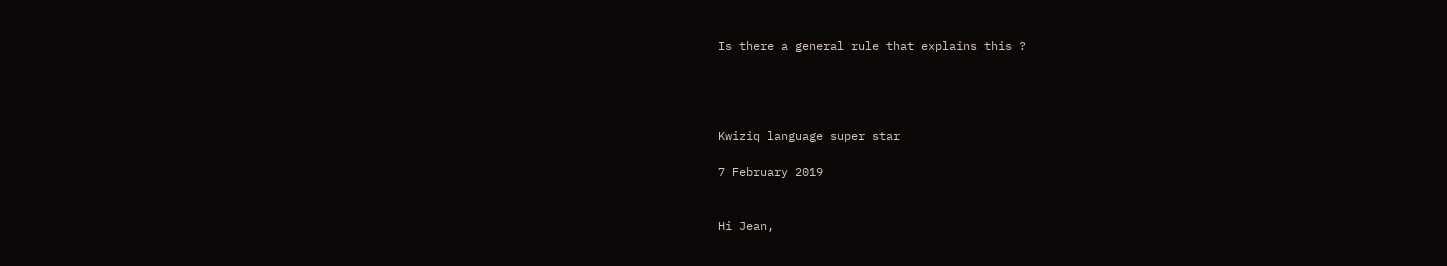Is there a general rule that explains this ?




Kwiziq language super star

7 February 2019


Hi Jean,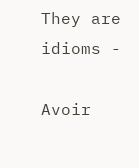They are idioms -

Avoir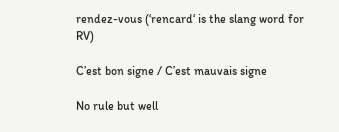rendez-vous (‘rencard‘ is the slang word for RV)

C’est bon signe / C’est mauvais signe

No rule but well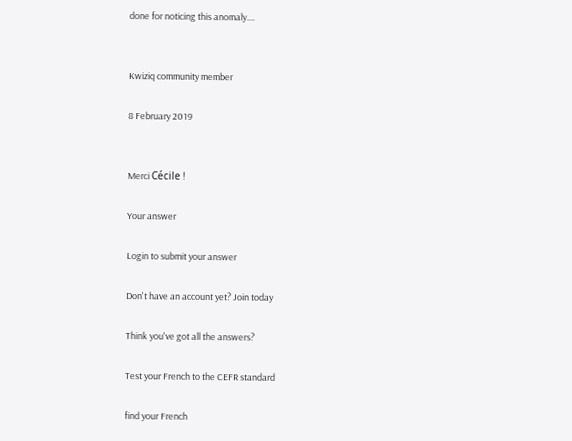done for noticing this anomaly....


Kwiziq community member

8 February 2019


Merci Cécile !

Your answer

Login to submit your answer

Don't have an account yet? Join today

Think you've got all the answers?

Test your French to the CEFR standard

find your French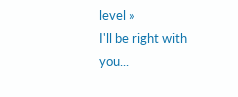level »
I'll be right with you...